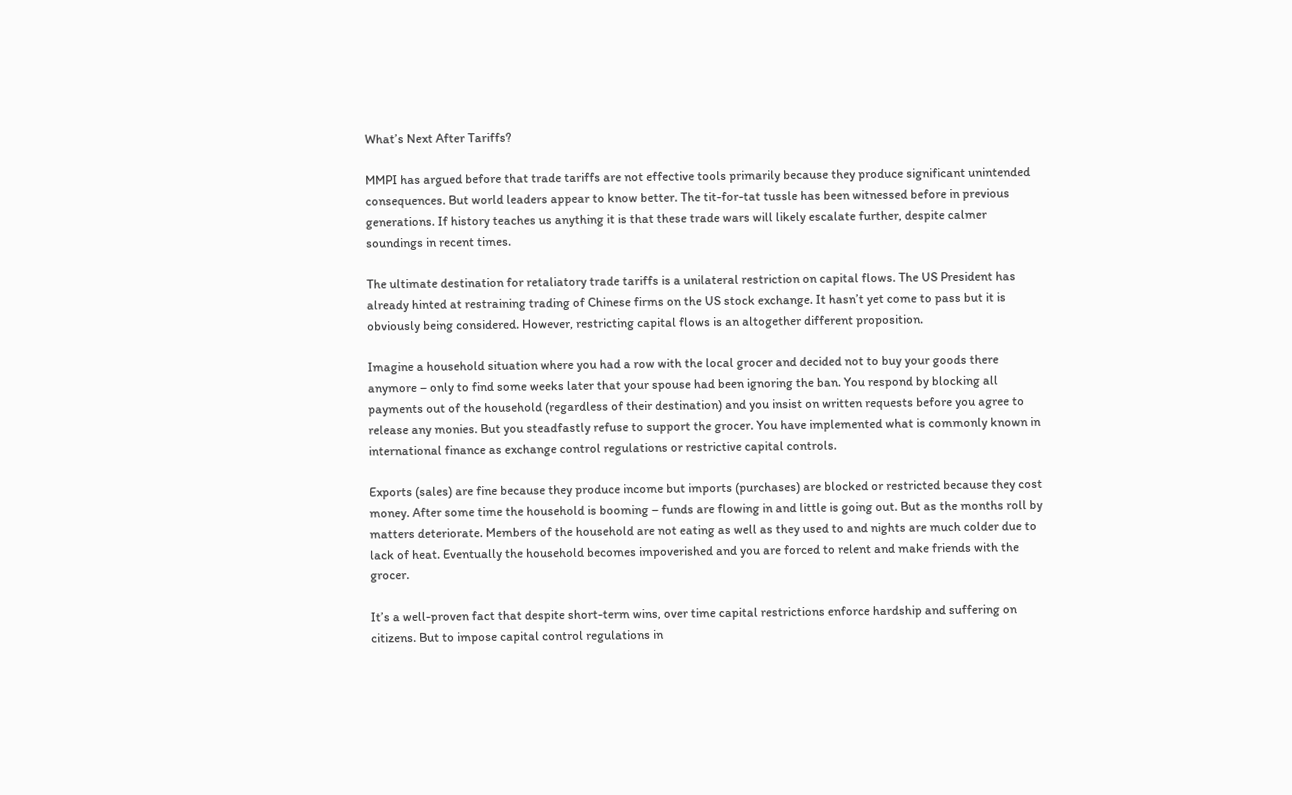What’s Next After Tariffs?

MMPI has argued before that trade tariffs are not effective tools primarily because they produce significant unintended consequences. But world leaders appear to know better. The tit-for-tat tussle has been witnessed before in previous generations. If history teaches us anything it is that these trade wars will likely escalate further, despite calmer soundings in recent times.

The ultimate destination for retaliatory trade tariffs is a unilateral restriction on capital flows. The US President has already hinted at restraining trading of Chinese firms on the US stock exchange. It hasn’t yet come to pass but it is obviously being considered. However, restricting capital flows is an altogether different proposition.

Imagine a household situation where you had a row with the local grocer and decided not to buy your goods there anymore – only to find some weeks later that your spouse had been ignoring the ban. You respond by blocking all payments out of the household (regardless of their destination) and you insist on written requests before you agree to release any monies. But you steadfastly refuse to support the grocer. You have implemented what is commonly known in international finance as exchange control regulations or restrictive capital controls.

Exports (sales) are fine because they produce income but imports (purchases) are blocked or restricted because they cost money. After some time the household is booming – funds are flowing in and little is going out. But as the months roll by matters deteriorate. Members of the household are not eating as well as they used to and nights are much colder due to lack of heat. Eventually the household becomes impoverished and you are forced to relent and make friends with the grocer.

It’s a well-proven fact that despite short-term wins, over time capital restrictions enforce hardship and suffering on citizens. But to impose capital control regulations in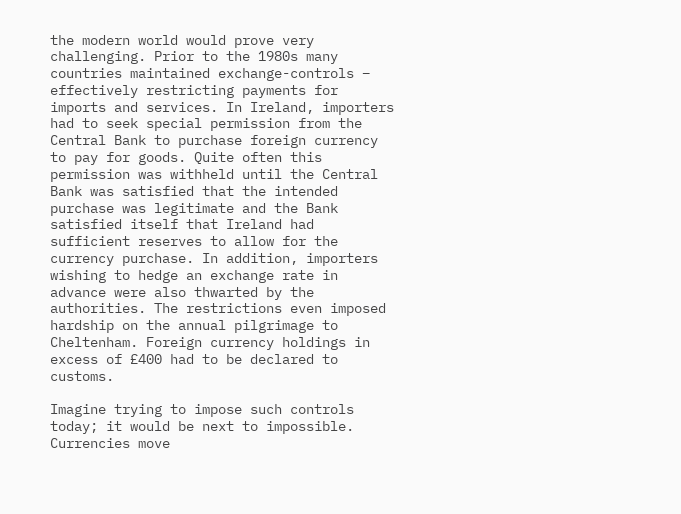the modern world would prove very challenging. Prior to the 1980s many countries maintained exchange-controls – effectively restricting payments for imports and services. In Ireland, importers had to seek special permission from the Central Bank to purchase foreign currency to pay for goods. Quite often this permission was withheld until the Central Bank was satisfied that the intended purchase was legitimate and the Bank satisfied itself that Ireland had sufficient reserves to allow for the currency purchase. In addition, importers wishing to hedge an exchange rate in advance were also thwarted by the authorities. The restrictions even imposed hardship on the annual pilgrimage to Cheltenham. Foreign currency holdings in excess of £400 had to be declared to customs.

Imagine trying to impose such controls today; it would be next to impossible. Currencies move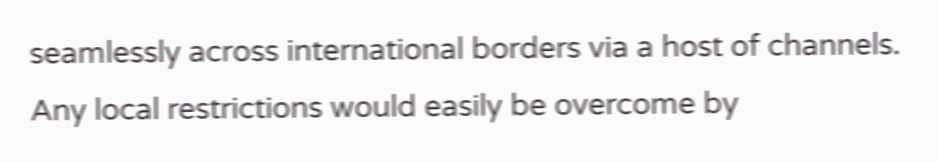seamlessly across international borders via a host of channels. Any local restrictions would easily be overcome by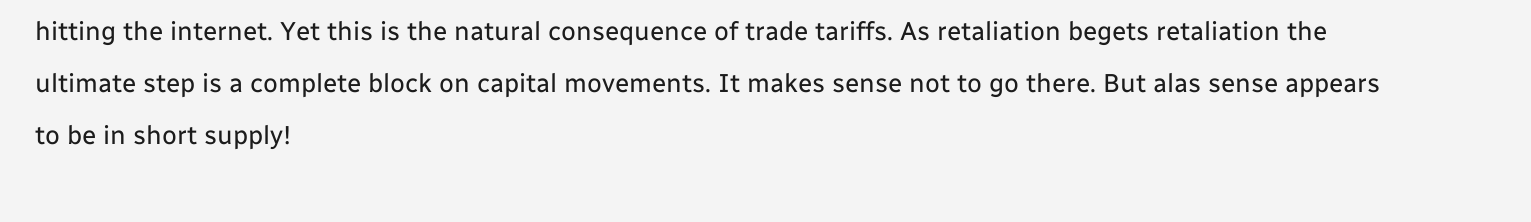hitting the internet. Yet this is the natural consequence of trade tariffs. As retaliation begets retaliation the ultimate step is a complete block on capital movements. It makes sense not to go there. But alas sense appears to be in short supply!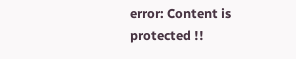error: Content is protected !!